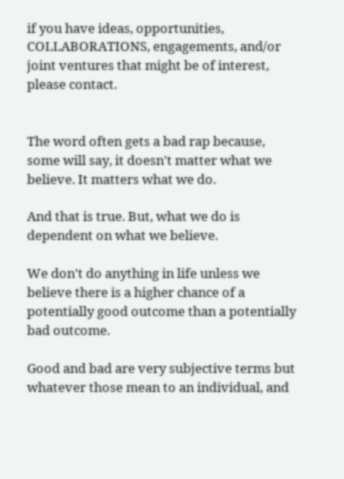if you have ideas, opportunities, COLLABORATIONS, engagements, and/or joint ventures that might be of interest, please contact.


The word often gets a bad rap because, some will say, it doesn't matter what we believe. It matters what we do.

And that is true. But, what we do is dependent on what we believe.

We don't do anything in life unless we believe there is a higher chance of a potentially good outcome than a potentially bad outcome.

Good and bad are very subjective terms but whatever those mean to an individual, and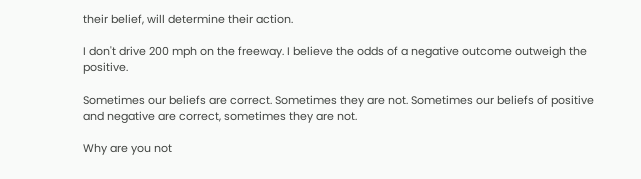their belief, will determine their action.

I don't drive 200 mph on the freeway. I believe the odds of a negative outcome outweigh the positive.

Sometimes our beliefs are correct. Sometimes they are not. Sometimes our beliefs of positive and negative are correct, sometimes they are not.

Why are you not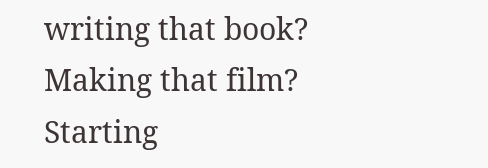writing that book? Making that film? Starting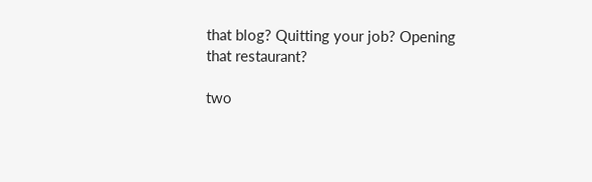that blog? Quitting your job? Opening that restaurant?

two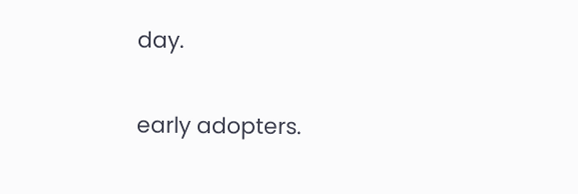day.

early adopters.